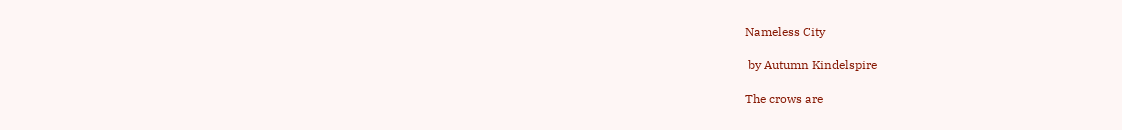Nameless City

 by Autumn Kindelspire

The crows are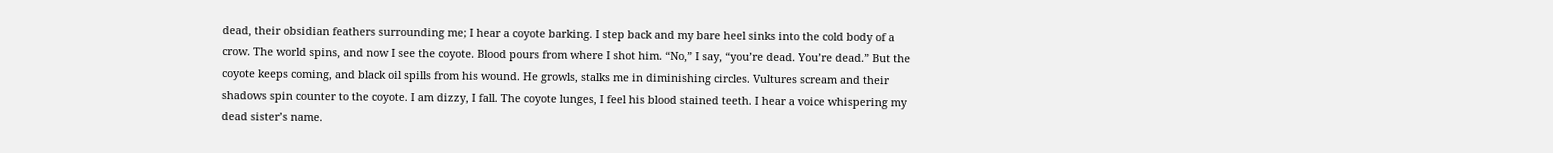dead, their obsidian feathers surrounding me; I hear a coyote barking. I step back and my bare heel sinks into the cold body of a crow. The world spins, and now I see the coyote. Blood pours from where I shot him. “No,” I say, “you’re dead. You’re dead.” But the coyote keeps coming, and black oil spills from his wound. He growls, stalks me in diminishing circles. Vultures scream and their shadows spin counter to the coyote. I am dizzy, I fall. The coyote lunges, I feel his blood stained teeth. I hear a voice whispering my dead sister’s name.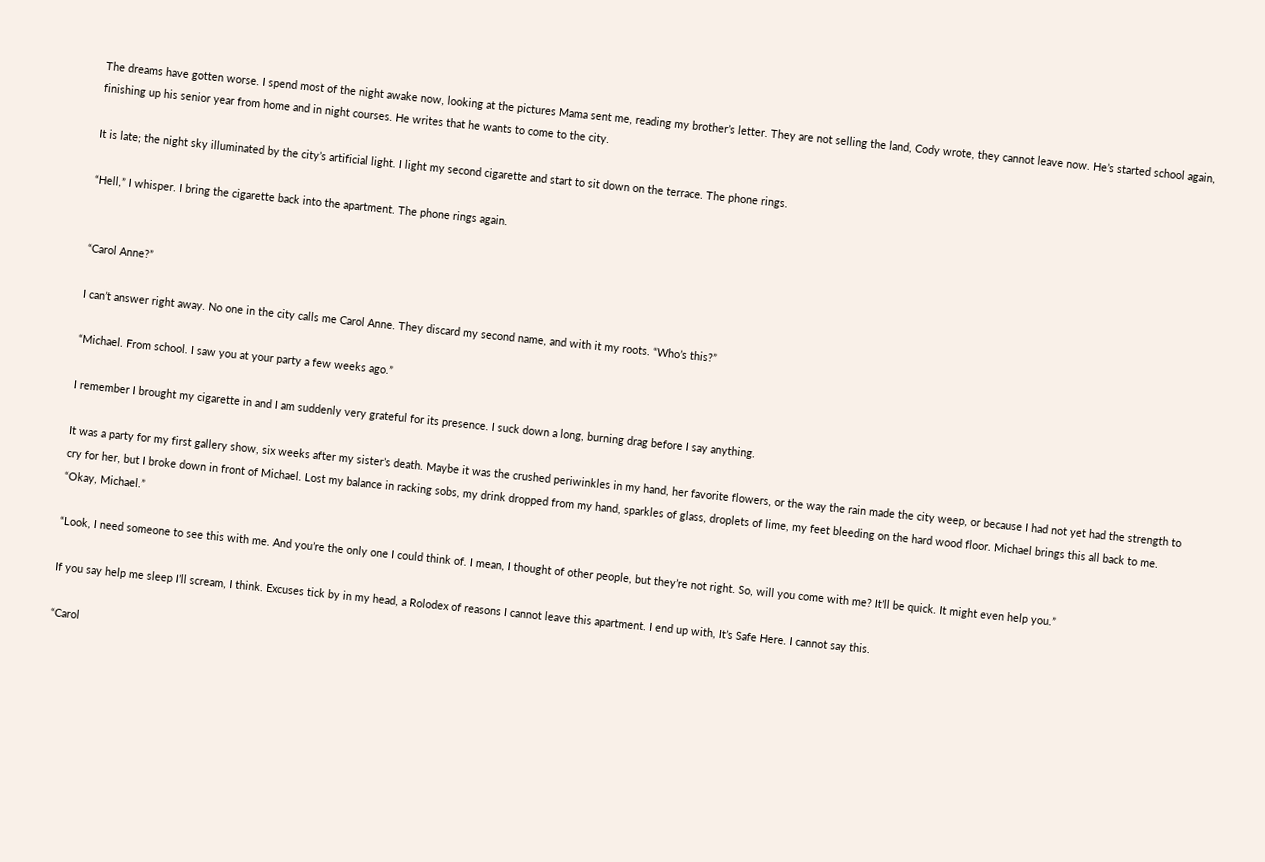The dreams have gotten worse. I spend most of the night awake now, looking at the pictures Mama sent me, reading my brother’s letter. They are not selling the land, Cody wrote, they cannot leave now. He’s started school again, finishing up his senior year from home and in night courses. He writes that he wants to come to the city.

It is late; the night sky illuminated by the city’s artificial light. I light my second cigarette and start to sit down on the terrace. The phone rings.

“Hell,” I whisper. I bring the cigarette back into the apartment. The phone rings again.


“Carol Anne?”

I can’t answer right away. No one in the city calls me Carol Anne. They discard my second name, and with it my roots. “Who’s this?”

“Michael. From school. I saw you at your party a few weeks ago.”

I remember I brought my cigarette in and I am suddenly very grateful for its presence. I suck down a long, burning drag before I say anything.

It was a party for my first gallery show, six weeks after my sister’s death. Maybe it was the crushed periwinkles in my hand, her favorite flowers, or the way the rain made the city weep, or because I had not yet had the strength to cry for her, but I broke down in front of Michael. Lost my balance in racking sobs, my drink dropped from my hand, sparkles of glass, droplets of lime, my feet bleeding on the hard wood floor. Michael brings this all back to me. “Okay, Michael.”

“Look, I need someone to see this with me. And you’re the only one I could think of. I mean, I thought of other people, but they’re not right. So, will you come with me? It’ll be quick. It might even help you.”

If you say help me sleep I’ll scream, I think. Excuses tick by in my head, a Rolodex of reasons I cannot leave this apartment. I end up with, It’s Safe Here. I cannot say this.

“Carol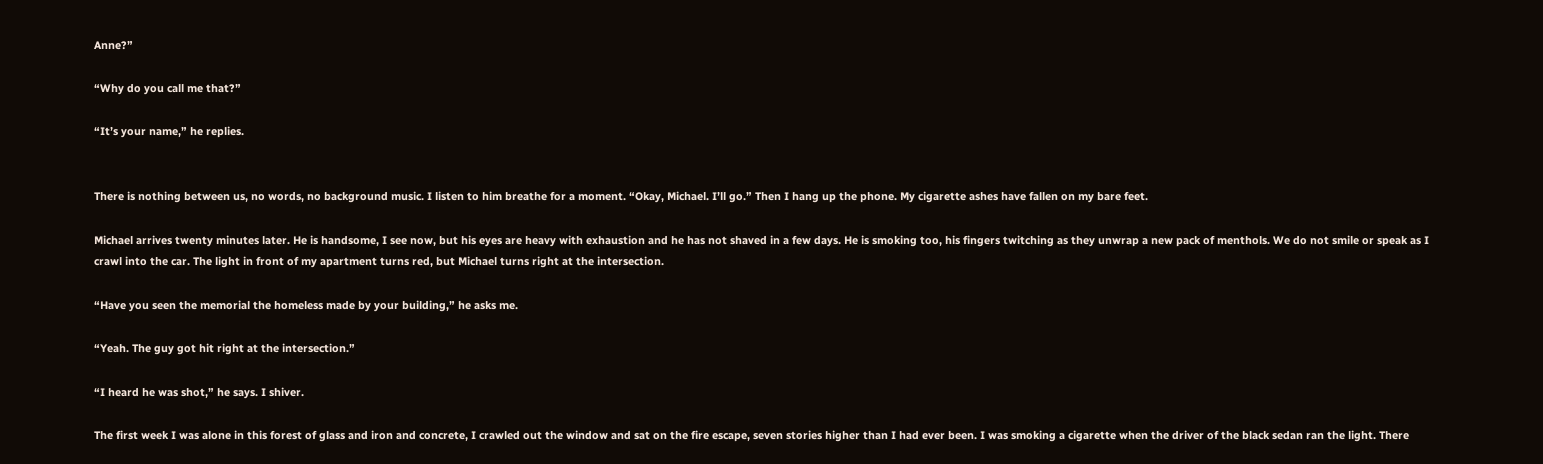Anne?”

“Why do you call me that?”

“It’s your name,” he replies.


There is nothing between us, no words, no background music. I listen to him breathe for a moment. “Okay, Michael. I’ll go.” Then I hang up the phone. My cigarette ashes have fallen on my bare feet.

Michael arrives twenty minutes later. He is handsome, I see now, but his eyes are heavy with exhaustion and he has not shaved in a few days. He is smoking too, his fingers twitching as they unwrap a new pack of menthols. We do not smile or speak as I crawl into the car. The light in front of my apartment turns red, but Michael turns right at the intersection.

“Have you seen the memorial the homeless made by your building,” he asks me.

“Yeah. The guy got hit right at the intersection.”

“I heard he was shot,” he says. I shiver.

The first week I was alone in this forest of glass and iron and concrete, I crawled out the window and sat on the fire escape, seven stories higher than I had ever been. I was smoking a cigarette when the driver of the black sedan ran the light. There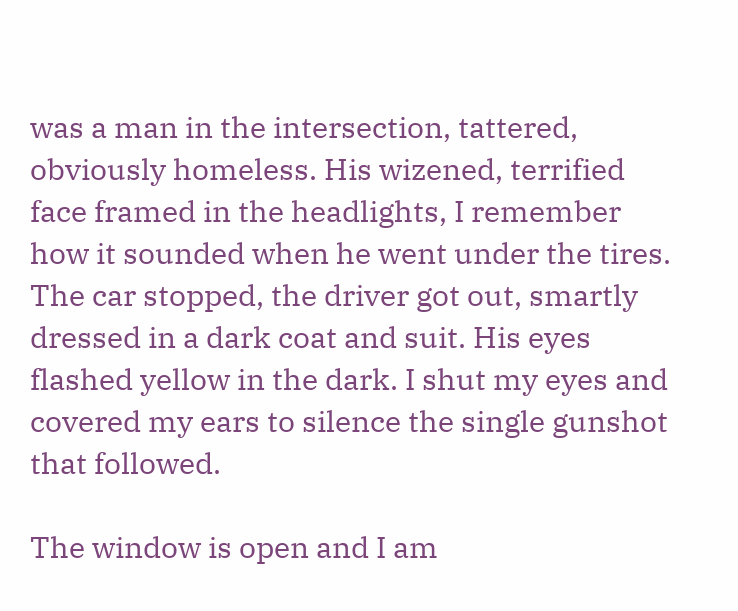was a man in the intersection, tattered, obviously homeless. His wizened, terrified face framed in the headlights, I remember how it sounded when he went under the tires. The car stopped, the driver got out, smartly dressed in a dark coat and suit. His eyes flashed yellow in the dark. I shut my eyes and covered my ears to silence the single gunshot that followed.

The window is open and I am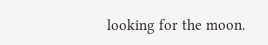looking for the moon.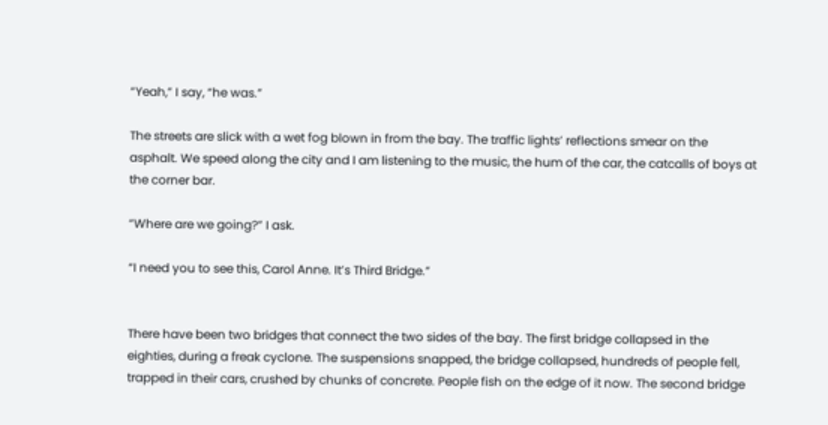“Yeah,” I say, “he was.”

The streets are slick with a wet fog blown in from the bay. The traffic lights’ reflections smear on the asphalt. We speed along the city and I am listening to the music, the hum of the car, the catcalls of boys at the corner bar.

“Where are we going?” I ask.

“I need you to see this, Carol Anne. It’s Third Bridge.”


There have been two bridges that connect the two sides of the bay. The first bridge collapsed in the eighties, during a freak cyclone. The suspensions snapped, the bridge collapsed, hundreds of people fell, trapped in their cars, crushed by chunks of concrete. People fish on the edge of it now. The second bridge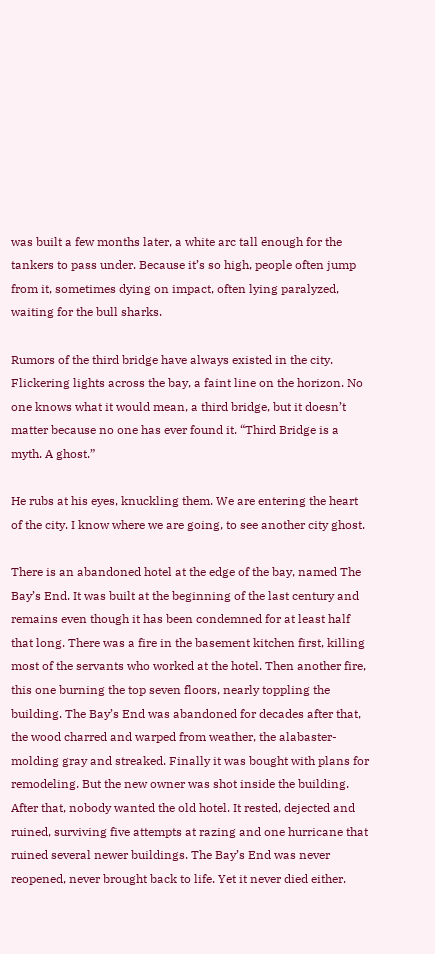was built a few months later, a white arc tall enough for the tankers to pass under. Because it’s so high, people often jump from it, sometimes dying on impact, often lying paralyzed, waiting for the bull sharks.

Rumors of the third bridge have always existed in the city. Flickering lights across the bay, a faint line on the horizon. No one knows what it would mean, a third bridge, but it doesn’t matter because no one has ever found it. “Third Bridge is a myth. A ghost.”

He rubs at his eyes, knuckling them. We are entering the heart of the city. I know where we are going, to see another city ghost.

There is an abandoned hotel at the edge of the bay, named The Bay’s End. It was built at the beginning of the last century and remains even though it has been condemned for at least half that long. There was a fire in the basement kitchen first, killing most of the servants who worked at the hotel. Then another fire, this one burning the top seven floors, nearly toppling the building. The Bay’s End was abandoned for decades after that, the wood charred and warped from weather, the alabaster-molding gray and streaked. Finally it was bought with plans for remodeling. But the new owner was shot inside the building. After that, nobody wanted the old hotel. It rested, dejected and ruined, surviving five attempts at razing and one hurricane that ruined several newer buildings. The Bay’s End was never reopened, never brought back to life. Yet it never died either.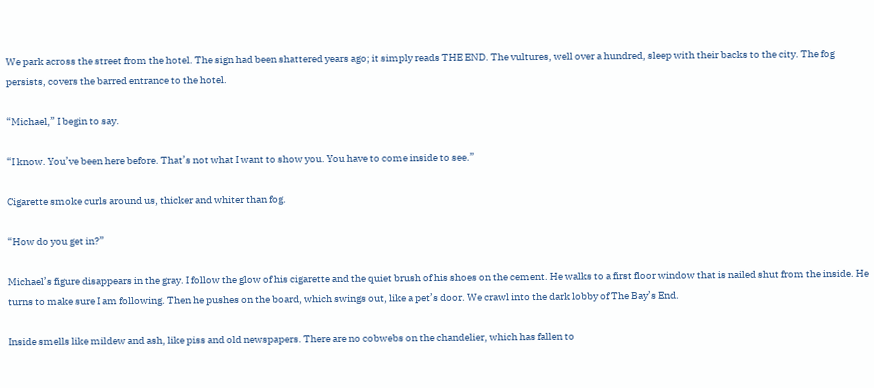We park across the street from the hotel. The sign had been shattered years ago; it simply reads THE END. The vultures, well over a hundred, sleep with their backs to the city. The fog persists, covers the barred entrance to the hotel.

“Michael,” I begin to say.

“I know. You’ve been here before. That’s not what I want to show you. You have to come inside to see.”

Cigarette smoke curls around us, thicker and whiter than fog.

“How do you get in?”

Michael’s figure disappears in the gray. I follow the glow of his cigarette and the quiet brush of his shoes on the cement. He walks to a first floor window that is nailed shut from the inside. He turns to make sure I am following. Then he pushes on the board, which swings out, like a pet’s door. We crawl into the dark lobby of The Bay’s End.

Inside smells like mildew and ash, like piss and old newspapers. There are no cobwebs on the chandelier, which has fallen to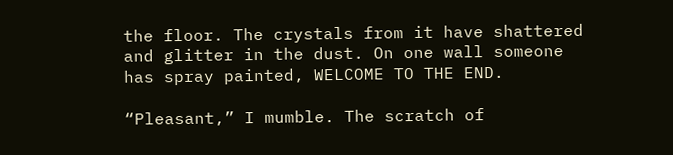the floor. The crystals from it have shattered and glitter in the dust. On one wall someone has spray painted, WELCOME TO THE END.

“Pleasant,” I mumble. The scratch of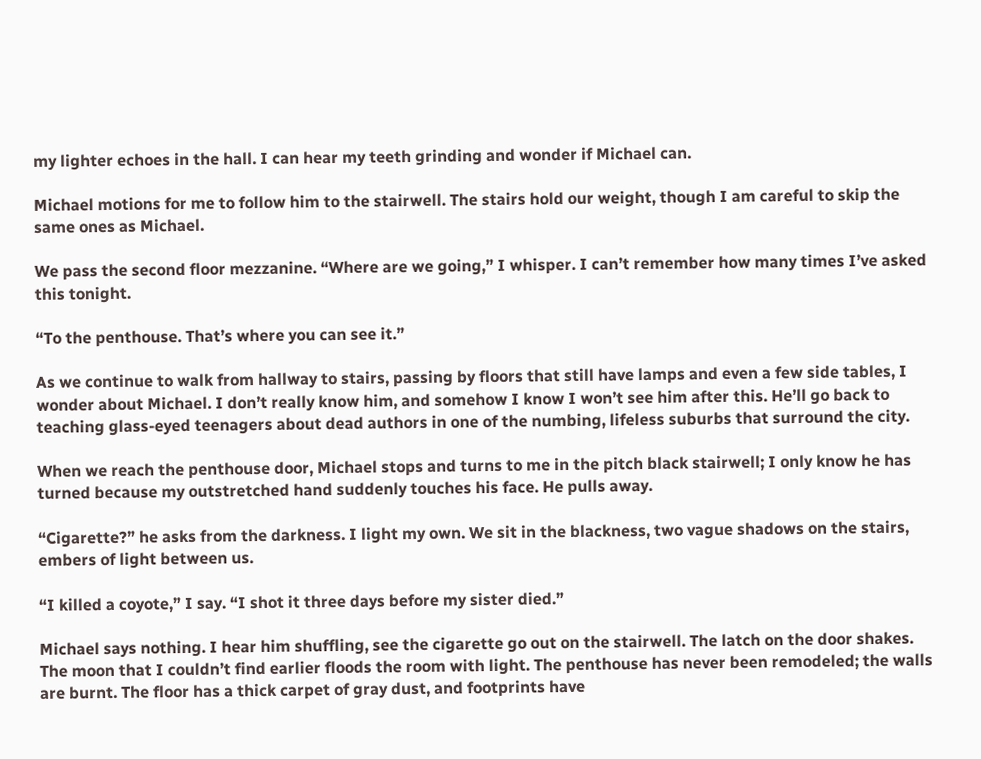my lighter echoes in the hall. I can hear my teeth grinding and wonder if Michael can.

Michael motions for me to follow him to the stairwell. The stairs hold our weight, though I am careful to skip the same ones as Michael.

We pass the second floor mezzanine. “Where are we going,” I whisper. I can’t remember how many times I’ve asked this tonight.

“To the penthouse. That’s where you can see it.”

As we continue to walk from hallway to stairs, passing by floors that still have lamps and even a few side tables, I wonder about Michael. I don’t really know him, and somehow I know I won’t see him after this. He’ll go back to teaching glass-eyed teenagers about dead authors in one of the numbing, lifeless suburbs that surround the city.

When we reach the penthouse door, Michael stops and turns to me in the pitch black stairwell; I only know he has turned because my outstretched hand suddenly touches his face. He pulls away.

“Cigarette?” he asks from the darkness. I light my own. We sit in the blackness, two vague shadows on the stairs, embers of light between us.

“I killed a coyote,” I say. “I shot it three days before my sister died.”

Michael says nothing. I hear him shuffling, see the cigarette go out on the stairwell. The latch on the door shakes. The moon that I couldn’t find earlier floods the room with light. The penthouse has never been remodeled; the walls are burnt. The floor has a thick carpet of gray dust, and footprints have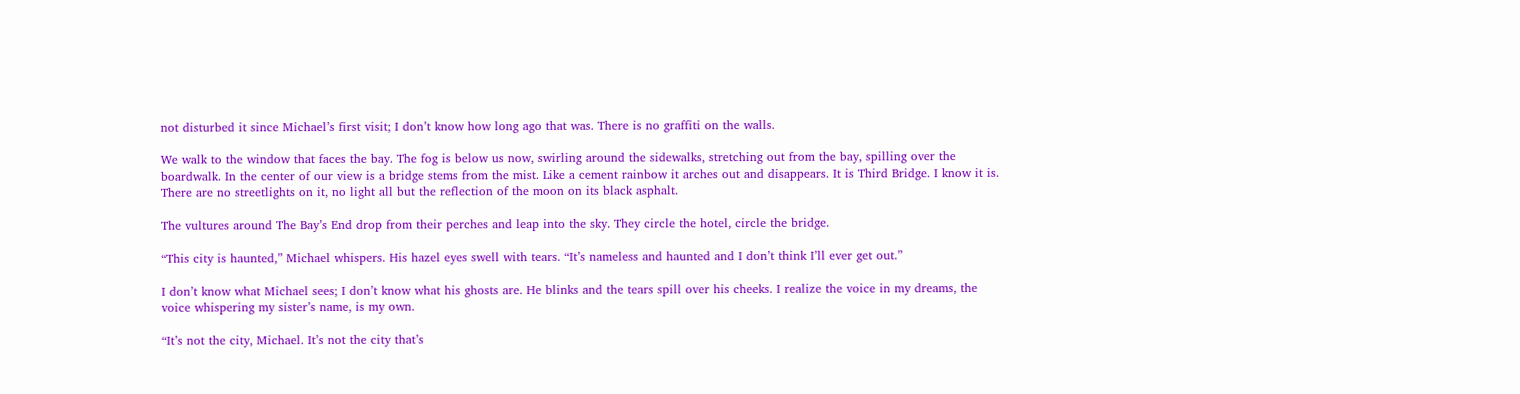not disturbed it since Michael’s first visit; I don’t know how long ago that was. There is no graffiti on the walls.

We walk to the window that faces the bay. The fog is below us now, swirling around the sidewalks, stretching out from the bay, spilling over the boardwalk. In the center of our view is a bridge stems from the mist. Like a cement rainbow it arches out and disappears. It is Third Bridge. I know it is. There are no streetlights on it, no light all but the reflection of the moon on its black asphalt.

The vultures around The Bay’s End drop from their perches and leap into the sky. They circle the hotel, circle the bridge.

“This city is haunted,” Michael whispers. His hazel eyes swell with tears. “It’s nameless and haunted and I don’t think I’ll ever get out.”

I don’t know what Michael sees; I don’t know what his ghosts are. He blinks and the tears spill over his cheeks. I realize the voice in my dreams, the voice whispering my sister’s name, is my own.

“It’s not the city, Michael. It’s not the city that’s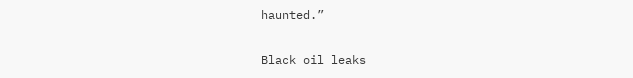haunted.”

Black oil leaks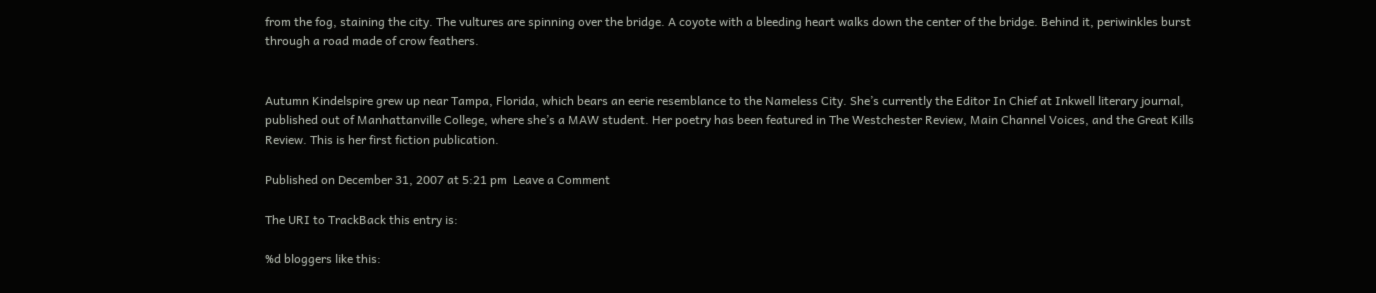from the fog, staining the city. The vultures are spinning over the bridge. A coyote with a bleeding heart walks down the center of the bridge. Behind it, periwinkles burst through a road made of crow feathers.


Autumn Kindelspire grew up near Tampa, Florida, which bears an eerie resemblance to the Nameless City. She’s currently the Editor In Chief at Inkwell literary journal, published out of Manhattanville College, where she’s a MAW student. Her poetry has been featured in The Westchester Review, Main Channel Voices, and the Great Kills Review. This is her first fiction publication.

Published on December 31, 2007 at 5:21 pm  Leave a Comment

The URI to TrackBack this entry is:

%d bloggers like this: